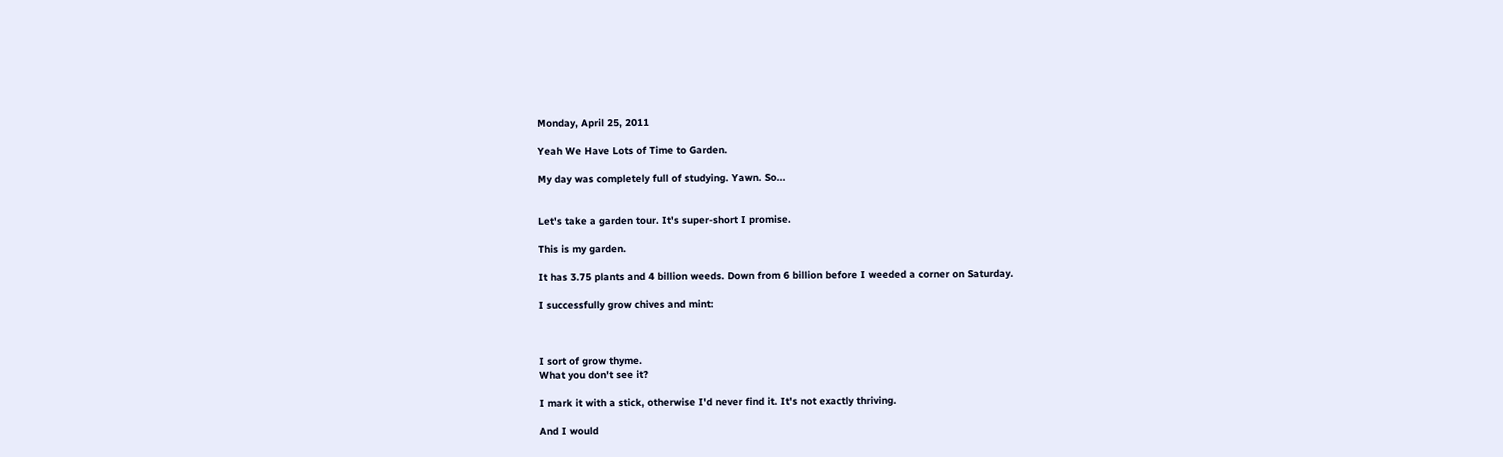Monday, April 25, 2011

Yeah We Have Lots of Time to Garden.

My day was completely full of studying. Yawn. So...


Let's take a garden tour. It's super-short I promise.

This is my garden.

It has 3.75 plants and 4 billion weeds. Down from 6 billion before I weeded a corner on Saturday.

I successfully grow chives and mint:



I sort of grow thyme.
What you don't see it?

I mark it with a stick, otherwise I'd never find it. It's not exactly thriving.

And I would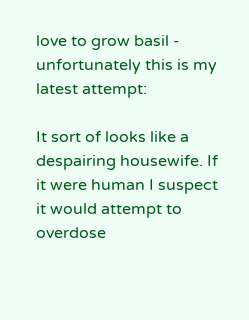love to grow basil - unfortunately this is my latest attempt:

It sort of looks like a despairing housewife. If it were human I suspect it would attempt to overdose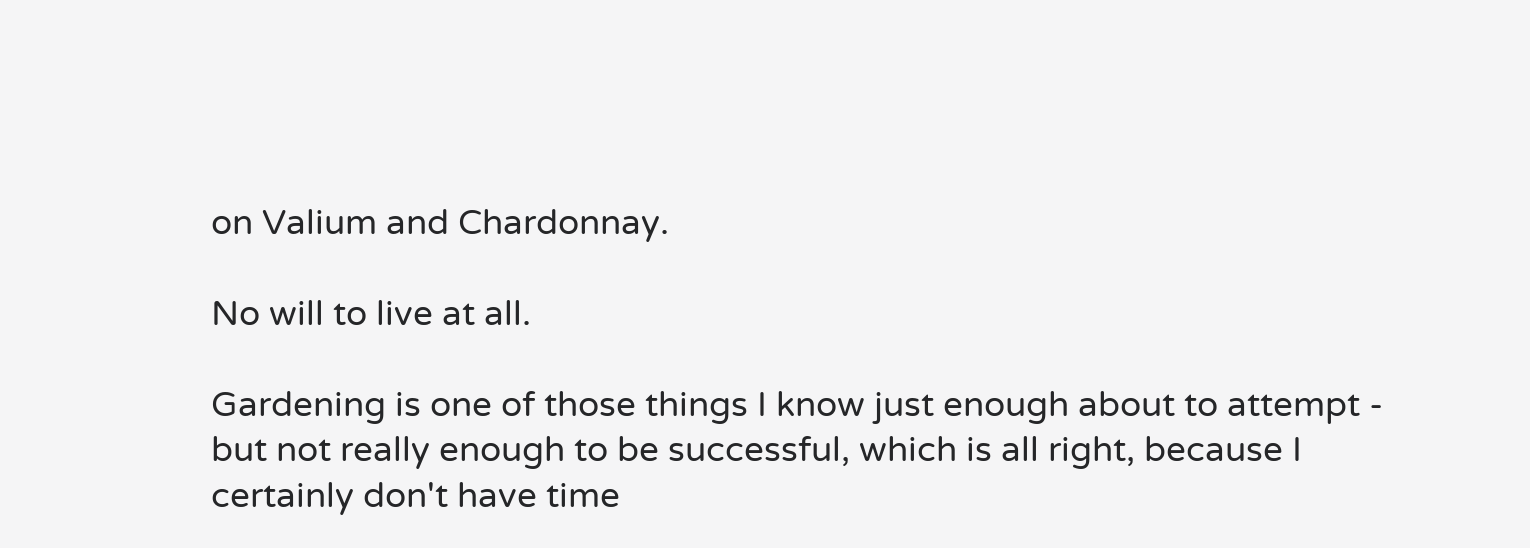on Valium and Chardonnay.

No will to live at all.

Gardening is one of those things I know just enough about to attempt - but not really enough to be successful, which is all right, because I certainly don't have time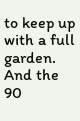to keep up with a full garden. And the 90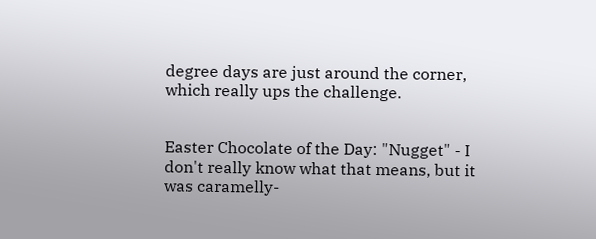degree days are just around the corner, which really ups the challenge.


Easter Chocolate of the Day: "Nugget" - I don't really know what that means, but it was caramelly-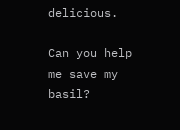delicious.

Can you help me save my basil?